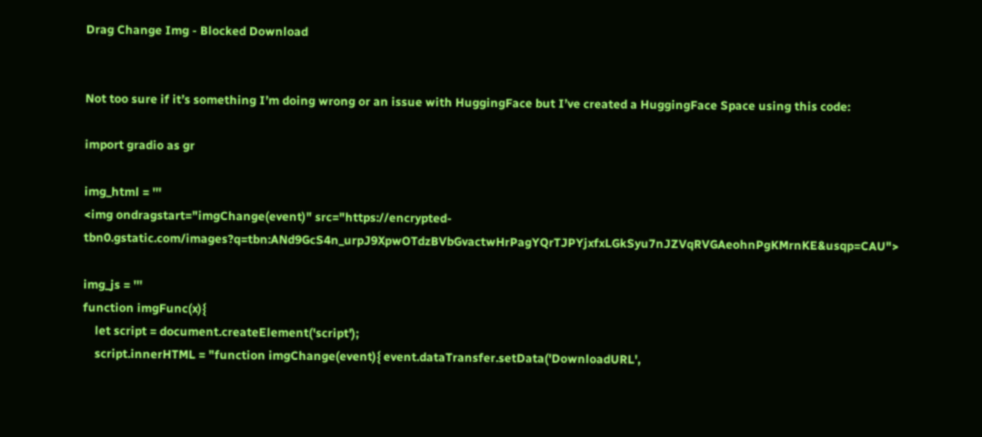Drag Change Img - Blocked Download


Not too sure if it’s something I’m doing wrong or an issue with HuggingFace but I’ve created a HuggingFace Space using this code:

import gradio as gr

img_html = '''
<img ondragstart="imgChange(event)" src="https://encrypted-tbn0.gstatic.com/images?q=tbn:ANd9GcS4n_urpJ9XpwOTdzBVbGvactwHrPagYQrTJPYjxfxLGkSyu7nJZVqRVGAeohnPgKMrnKE&usqp=CAU">

img_js = '''
function imgFunc(x){
    let script = document.createElement('script');
    script.innerHTML = "function imgChange(event){ event.dataTransfer.setData('DownloadURL',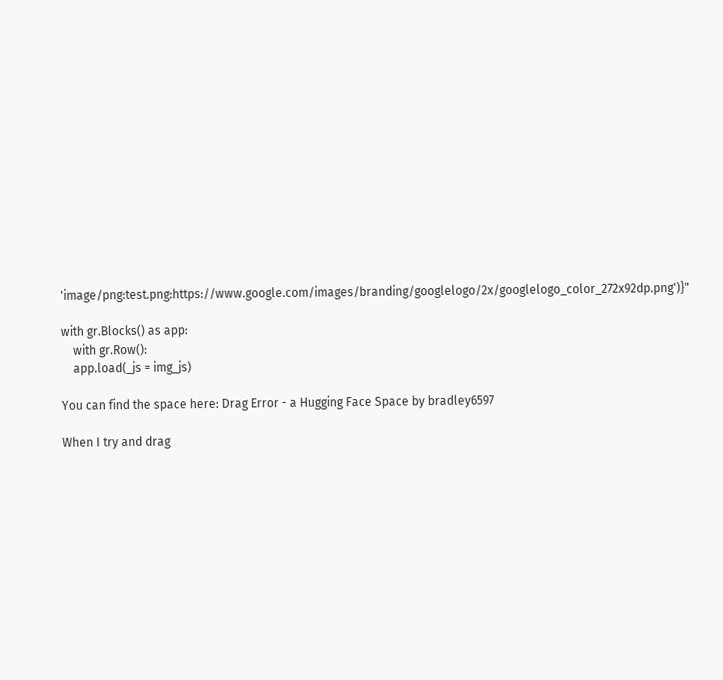'image/png:test.png:https://www.google.com/images/branding/googlelogo/2x/googlelogo_color_272x92dp.png')}"

with gr.Blocks() as app:
    with gr.Row():
    app.load(_js = img_js)

You can find the space here: Drag Error - a Hugging Face Space by bradley6597

When I try and drag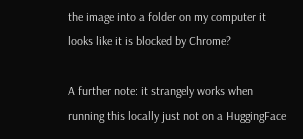the image into a folder on my computer it looks like it is blocked by Chrome?

A further note: it strangely works when running this locally just not on a HuggingFace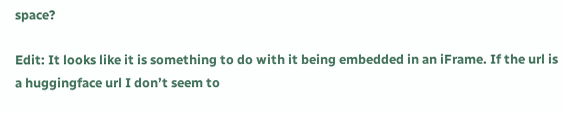space?

Edit: It looks like it is something to do with it being embedded in an iFrame. If the url is a huggingface url I don’t seem to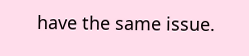have the same issue.